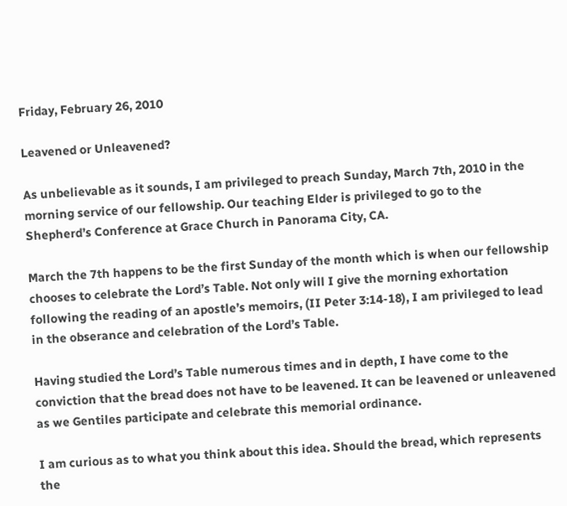Friday, February 26, 2010

Leavened or Unleavened?

As unbelievable as it sounds, I am privileged to preach Sunday, March 7th, 2010 in the morning service of our fellowship. Our teaching Elder is privileged to go to the Shepherd’s Conference at Grace Church in Panorama City, CA.

March the 7th happens to be the first Sunday of the month which is when our fellowship chooses to celebrate the Lord’s Table. Not only will I give the morning exhortation following the reading of an apostle’s memoirs, (II Peter 3:14-18), I am privileged to lead in the obserance and celebration of the Lord’s Table.

Having studied the Lord’s Table numerous times and in depth, I have come to the conviction that the bread does not have to be leavened. It can be leavened or unleavened as we Gentiles participate and celebrate this memorial ordinance.

I am curious as to what you think about this idea. Should the bread, which represents the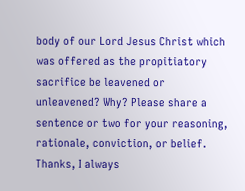body of our Lord Jesus Christ which was offered as the propitiatory sacrifice be leavened or unleavened? Why? Please share a sentence or two for your reasoning, rationale, conviction, or belief. Thanks, I always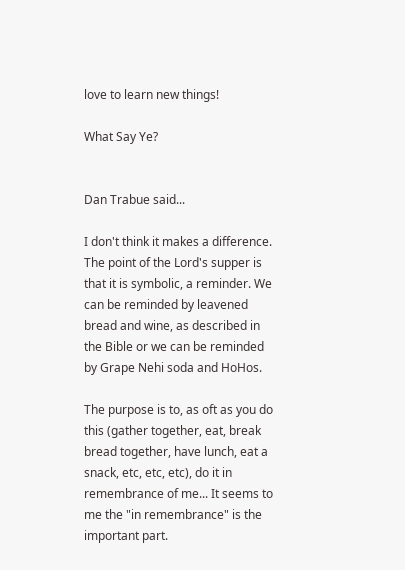love to learn new things!

What Say Ye?


Dan Trabue said...

I don't think it makes a difference. The point of the Lord's supper is that it is symbolic, a reminder. We can be reminded by leavened bread and wine, as described in the Bible or we can be reminded by Grape Nehi soda and HoHos.

The purpose is to, as oft as you do this (gather together, eat, break bread together, have lunch, eat a snack, etc, etc, etc), do it in remembrance of me... It seems to me the "in remembrance" is the important part.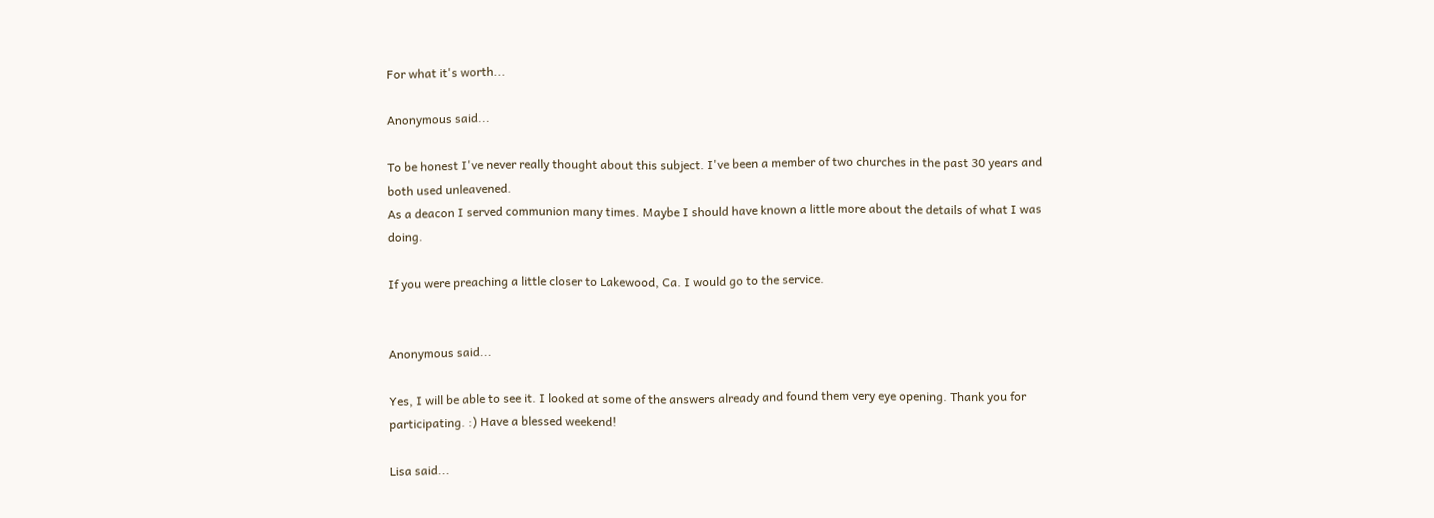For what it's worth...

Anonymous said...

To be honest I've never really thought about this subject. I've been a member of two churches in the past 30 years and both used unleavened.
As a deacon I served communion many times. Maybe I should have known a little more about the details of what I was doing.

If you were preaching a little closer to Lakewood, Ca. I would go to the service.


Anonymous said...

Yes, I will be able to see it. I looked at some of the answers already and found them very eye opening. Thank you for participating. :) Have a blessed weekend!

Lisa said...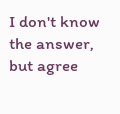I don't know the answer, but agree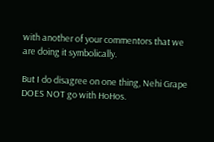with another of your commentors that we are doing it symbolically.

But I do disagree on one thing, Nehi Grape DOES NOT go with HoHos.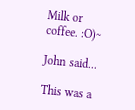Milk or coffee. :O)~

John said...

This was a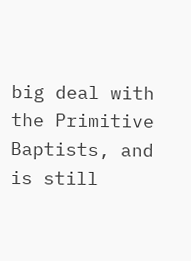big deal with the Primitive Baptists, and is still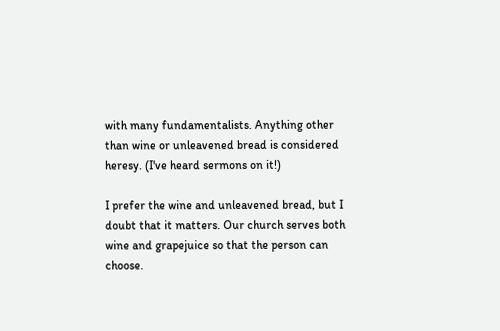with many fundamentalists. Anything other than wine or unleavened bread is considered heresy. (I've heard sermons on it!)

I prefer the wine and unleavened bread, but I doubt that it matters. Our church serves both wine and grapejuice so that the person can choose.